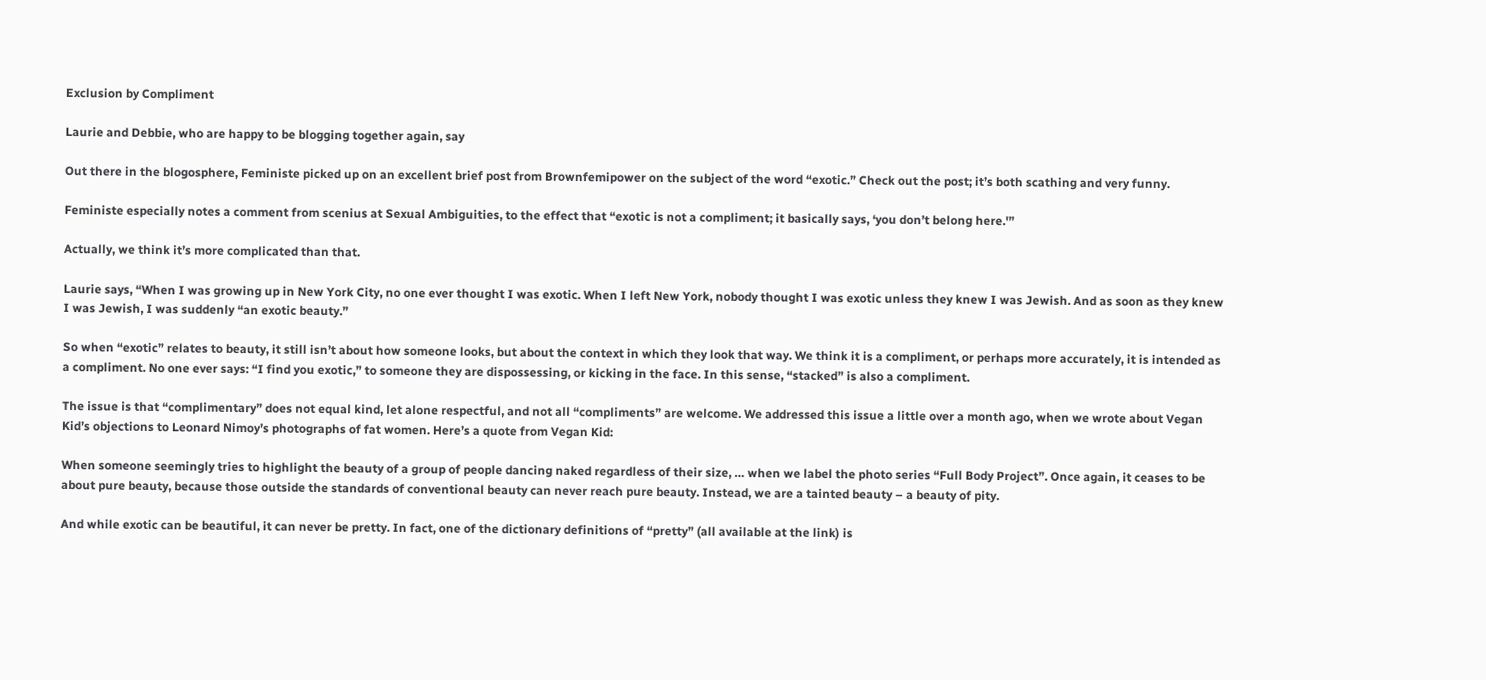Exclusion by Compliment

Laurie and Debbie, who are happy to be blogging together again, say

Out there in the blogosphere, Feministe picked up on an excellent brief post from Brownfemipower on the subject of the word “exotic.” Check out the post; it’s both scathing and very funny.

Feministe especially notes a comment from scenius at Sexual Ambiguities, to the effect that “exotic is not a compliment; it basically says, ‘you don’t belong here.'”

Actually, we think it’s more complicated than that.

Laurie says, “When I was growing up in New York City, no one ever thought I was exotic. When I left New York, nobody thought I was exotic unless they knew I was Jewish. And as soon as they knew I was Jewish, I was suddenly “an exotic beauty.”

So when “exotic” relates to beauty, it still isn’t about how someone looks, but about the context in which they look that way. We think it is a compliment, or perhaps more accurately, it is intended as a compliment. No one ever says: “I find you exotic,” to someone they are dispossessing, or kicking in the face. In this sense, “stacked” is also a compliment.

The issue is that “complimentary” does not equal kind, let alone respectful, and not all “compliments” are welcome. We addressed this issue a little over a month ago, when we wrote about Vegan Kid’s objections to Leonard Nimoy’s photographs of fat women. Here’s a quote from Vegan Kid:

When someone seemingly tries to highlight the beauty of a group of people dancing naked regardless of their size, … when we label the photo series “Full Body Project”. Once again, it ceases to be about pure beauty, because those outside the standards of conventional beauty can never reach pure beauty. Instead, we are a tainted beauty – a beauty of pity.

And while exotic can be beautiful, it can never be pretty. In fact, one of the dictionary definitions of “pretty” (all available at the link) is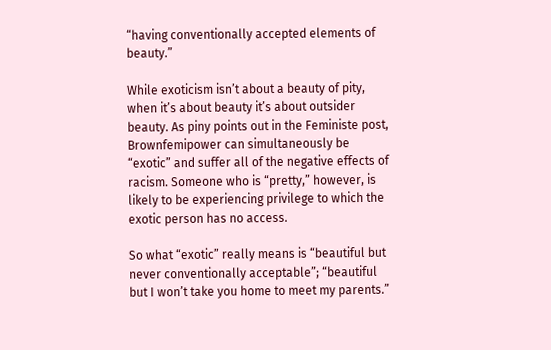“having conventionally accepted elements of beauty.”

While exoticism isn’t about a beauty of pity, when it’s about beauty it’s about outsider beauty. As piny points out in the Feministe post, Brownfemipower can simultaneously be “exotic” and suffer all of the negative effects of racism. Someone who is “pretty,” however, is likely to be experiencing privilege to which the exotic person has no access.

So what “exotic” really means is “beautiful but never conventionally acceptable”; “beautiful but I won’t take you home to meet my parents.”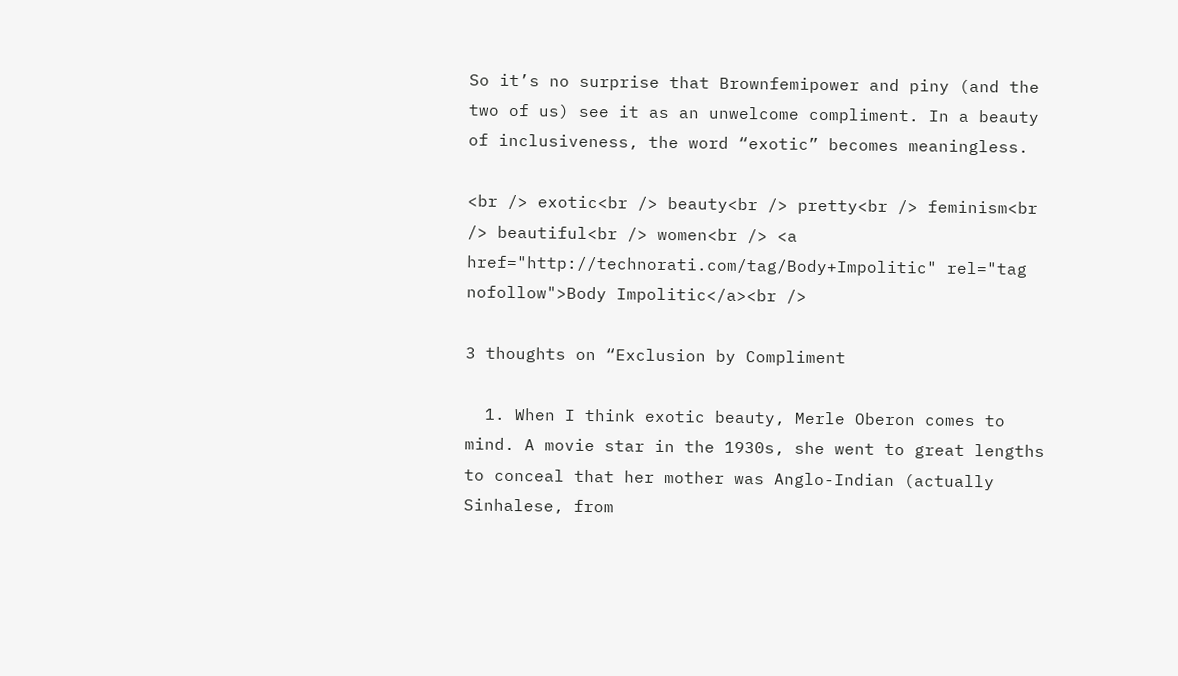So it’s no surprise that Brownfemipower and piny (and the two of us) see it as an unwelcome compliment. In a beauty of inclusiveness, the word “exotic” becomes meaningless.

<br /> exotic<br /> beauty<br /> pretty<br /> feminism<br /> beautiful<br /> women<br /> <a href="http://technorati.com/tag/Body+Impolitic" rel="tag nofollow">Body Impolitic</a><br />

3 thoughts on “Exclusion by Compliment

  1. When I think exotic beauty, Merle Oberon comes to mind. A movie star in the 1930s, she went to great lengths to conceal that her mother was Anglo-Indian (actually Sinhalese, from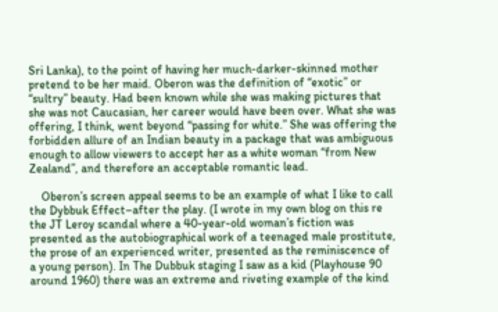Sri Lanka), to the point of having her much-darker-skinned mother pretend to be her maid. Oberon was the definition of “exotic” or “sultry” beauty. Had been known while she was making pictures that she was not Caucasian, her career would have been over. What she was offering, I think, went beyond “passing for white.” She was offering the forbidden allure of an Indian beauty in a package that was ambiguous enough to allow viewers to accept her as a white woman “from New Zealand”, and therefore an acceptable romantic lead.

    Oberon’s screen appeal seems to be an example of what I like to call the Dybbuk Effect–after the play. (I wrote in my own blog on this re the JT Leroy scandal where a 40-year-old woman’s fiction was presented as the autobiographical work of a teenaged male prostitute, the prose of an experienced writer, presented as the reminiscence of a young person). In The Dubbuk staging I saw as a kid (Playhouse 90 around 1960) there was an extreme and riveting example of the kind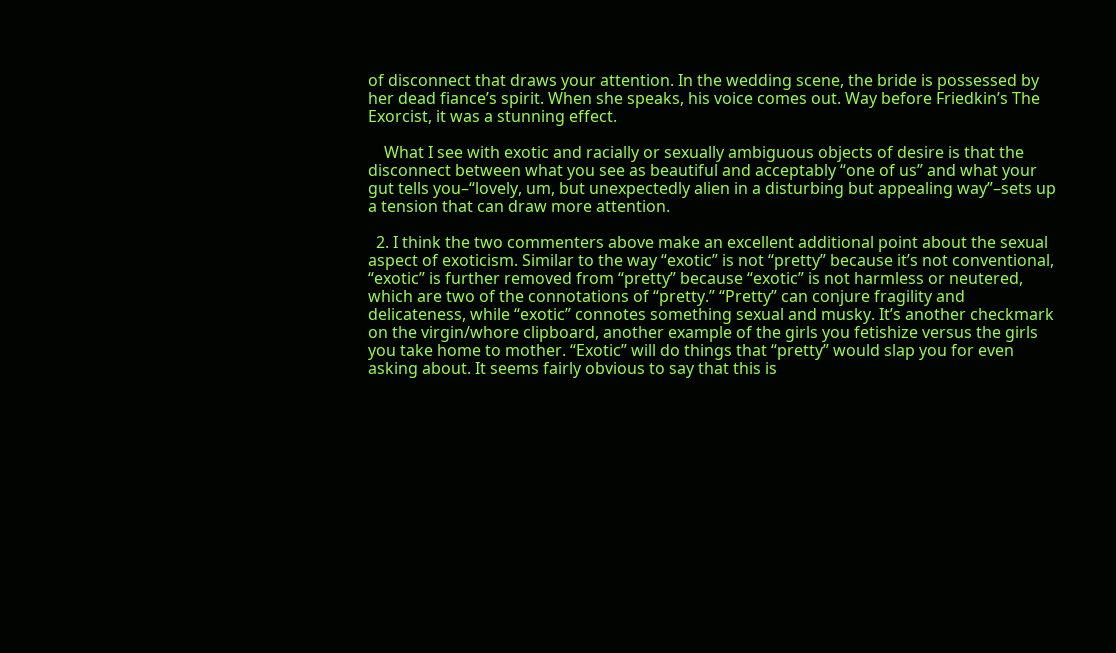of disconnect that draws your attention. In the wedding scene, the bride is possessed by her dead fiance’s spirit. When she speaks, his voice comes out. Way before Friedkin’s The Exorcist, it was a stunning effect.

    What I see with exotic and racially or sexually ambiguous objects of desire is that the disconnect between what you see as beautiful and acceptably “one of us” and what your gut tells you–“lovely, um, but unexpectedly alien in a disturbing but appealing way”–sets up a tension that can draw more attention.

  2. I think the two commenters above make an excellent additional point about the sexual aspect of exoticism. Similar to the way “exotic” is not “pretty” because it’s not conventional, “exotic” is further removed from “pretty” because “exotic” is not harmless or neutered, which are two of the connotations of “pretty.” “Pretty” can conjure fragility and delicateness, while “exotic” connotes something sexual and musky. It’s another checkmark on the virgin/whore clipboard, another example of the girls you fetishize versus the girls you take home to mother. “Exotic” will do things that “pretty” would slap you for even asking about. It seems fairly obvious to say that this is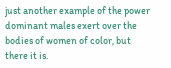just another example of the power dominant males exert over the bodies of women of color, but there it is.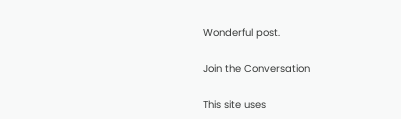Wonderful post.

Join the Conversation

This site uses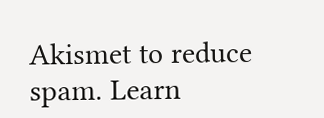Akismet to reduce spam. Learn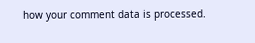how your comment data is processed.